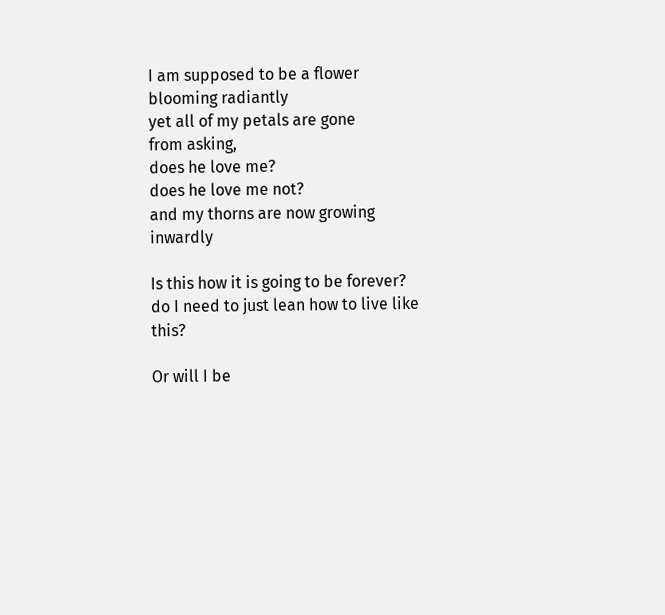I am supposed to be a flower
blooming radiantly
yet all of my petals are gone
from asking,
does he love me?
does he love me not?
and my thorns are now growing inwardly

Is this how it is going to be forever?
do I need to just lean how to live like this?

Or will I be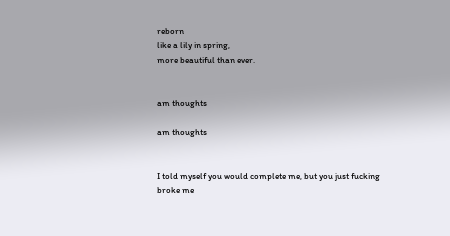reborn
like a lily in spring,
more beautiful than ever.


am thoughts

am thoughts


I told myself you would complete me, but you just fucking broke me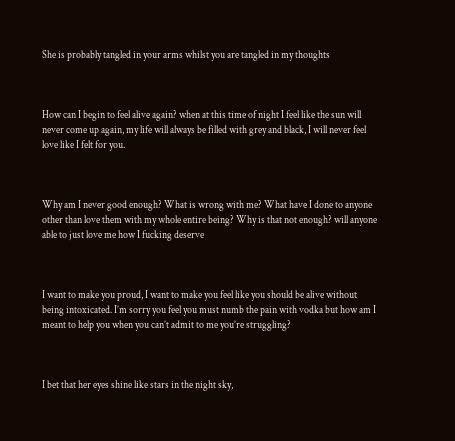She is probably tangled in your arms whilst you are tangled in my thoughts



How can I begin to feel alive again? when at this time of night I feel like the sun will never come up again, my life will always be filled with grey and black, I will never feel love like I felt for you.



Why am I never good enough? What is wrong with me? What have I done to anyone other than love them with my whole entire being? Why is that not enough? will anyone able to just love me how I fucking deserve



I want to make you proud, I want to make you feel like you should be alive without being intoxicated. I’m sorry you feel you must numb the pain with vodka but how am I meant to help you when you can’t admit to me you’re struggling?



I bet that her eyes shine like stars in the night sky,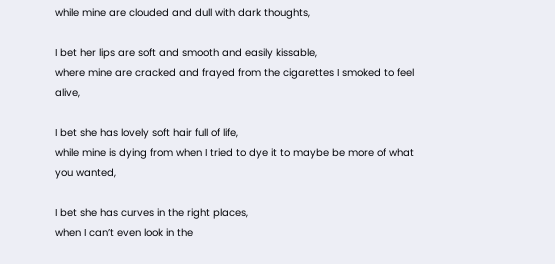while mine are clouded and dull with dark thoughts,

I bet her lips are soft and smooth and easily kissable,
where mine are cracked and frayed from the cigarettes I smoked to feel alive,

I bet she has lovely soft hair full of life,
while mine is dying from when I tried to dye it to maybe be more of what you wanted,

I bet she has curves in the right places,
when I can’t even look in the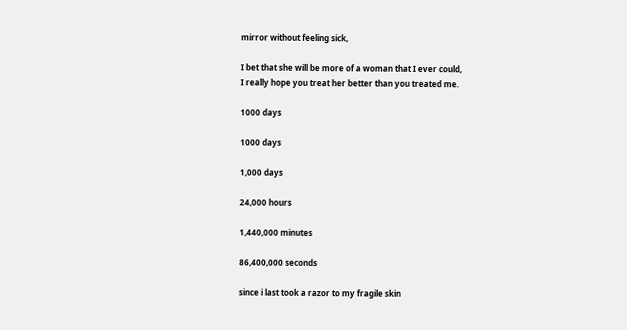mirror without feeling sick,

I bet that she will be more of a woman that I ever could,
I really hope you treat her better than you treated me.

1000 days

1000 days

1,000 days

24,000 hours

1,440,000 minutes

86,400,000 seconds

since i last took a razor to my fragile skin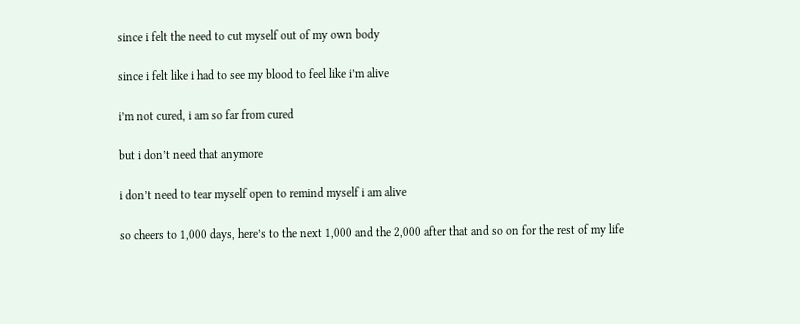since i felt the need to cut myself out of my own body

since i felt like i had to see my blood to feel like i’m alive

i’m not cured, i am so far from cured

but i don’t need that anymore

i don’t need to tear myself open to remind myself i am alive

so cheers to 1,000 days, here’s to the next 1,000 and the 2,000 after that and so on for the rest of my life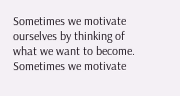Sometimes we motivate ourselves by thinking of what we want to become. Sometimes we motivate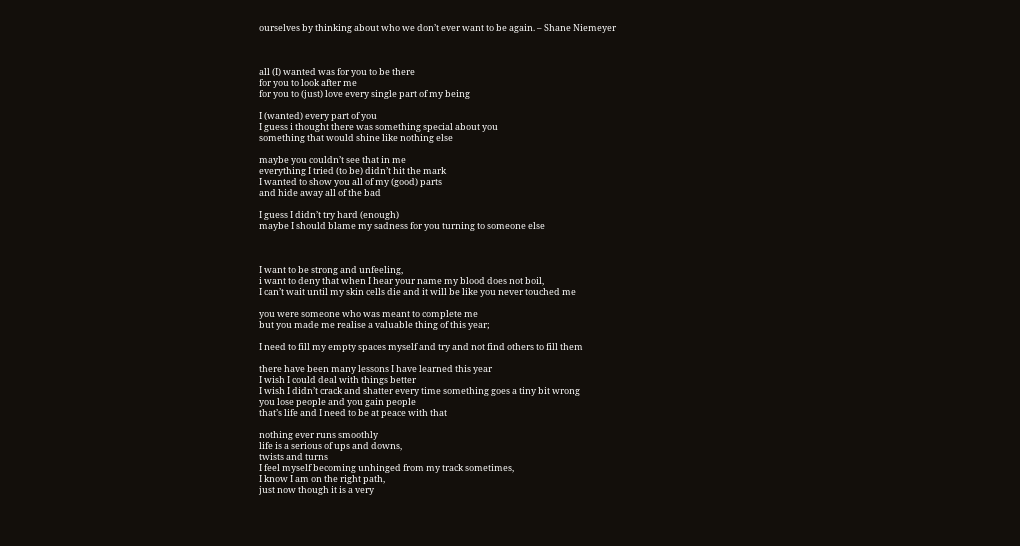ourselves by thinking about who we don’t ever want to be again. – Shane Niemeyer



all (I) wanted was for you to be there
for you to look after me
for you to (just) love every single part of my being

I (wanted) every part of you
I guess i thought there was something special about you
something that would shine like nothing else

maybe you couldn’t see that in me
everything I tried (to be) didn’t hit the mark
I wanted to show you all of my (good) parts
and hide away all of the bad

I guess I didn’t try hard (enough)
maybe I should blame my sadness for you turning to someone else



I want to be strong and unfeeling,
i want to deny that when I hear your name my blood does not boil,
I can’t wait until my skin cells die and it will be like you never touched me

you were someone who was meant to complete me
but you made me realise a valuable thing of this year;

I need to fill my empty spaces myself and try and not find others to fill them

there have been many lessons I have learned this year
I wish I could deal with things better
I wish I didn’t crack and shatter every time something goes a tiny bit wrong
you lose people and you gain people
that’s life and I need to be at peace with that

nothing ever runs smoothly
life is a serious of ups and downs,
twists and turns
I feel myself becoming unhinged from my track sometimes,
I know I am on the right path,
just now though it is a very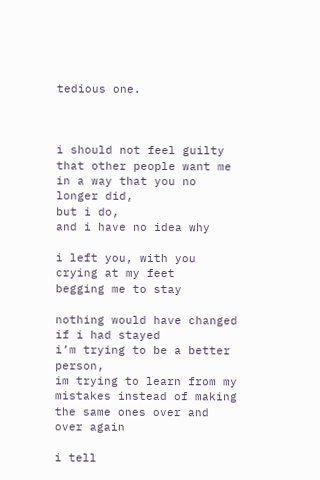tedious one.



i should not feel guilty that other people want me in a way that you no longer did,
but i do,
and i have no idea why

i left you, with you crying at my feet
begging me to stay

nothing would have changed if i had stayed
i’m trying to be a better person,
im trying to learn from my mistakes instead of making the same ones over and over again

i tell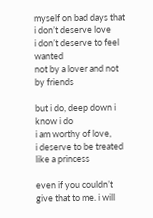myself on bad days that i don’t deserve love
i don’t deserve to feel wanted
not by a lover and not by friends

but i do, deep down i know i do
i am worthy of love,
i deserve to be treated like a princess

even if you couldn’t give that to me. i will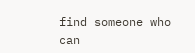find someone who can